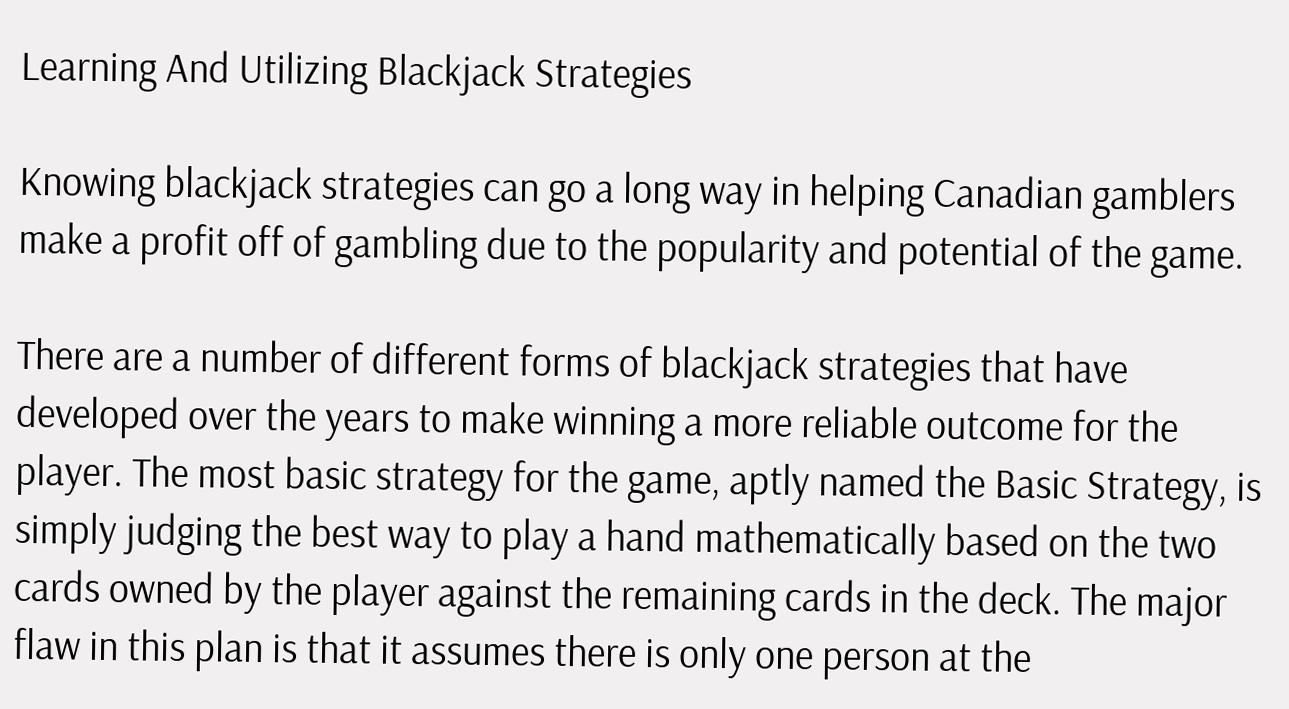Learning And Utilizing Blackjack Strategies

Knowing blackjack strategies can go a long way in helping Canadian gamblers make a profit off of gambling due to the popularity and potential of the game.

There are a number of different forms of blackjack strategies that have developed over the years to make winning a more reliable outcome for the player. The most basic strategy for the game, aptly named the Basic Strategy, is simply judging the best way to play a hand mathematically based on the two cards owned by the player against the remaining cards in the deck. The major flaw in this plan is that it assumes there is only one person at the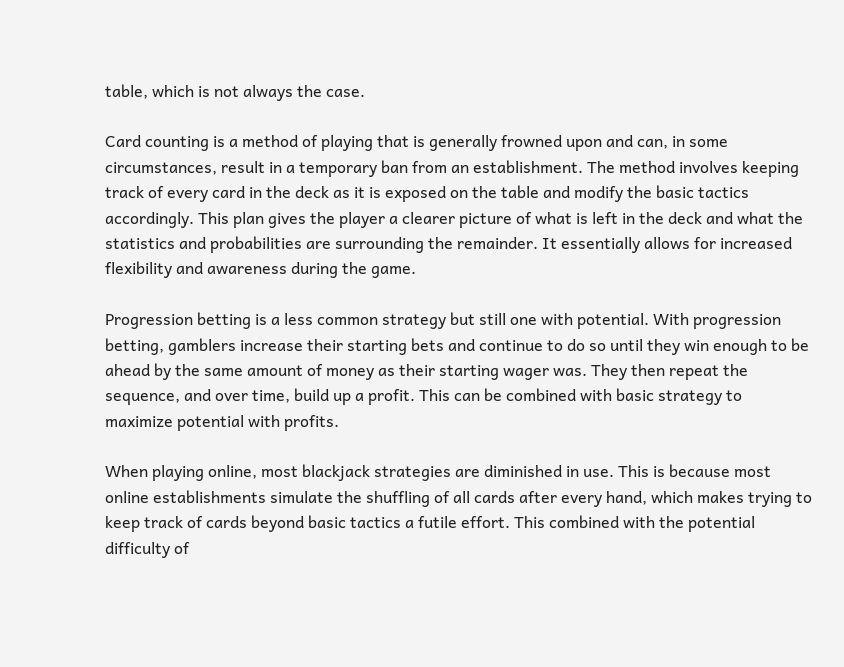table, which is not always the case.

Card counting is a method of playing that is generally frowned upon and can, in some circumstances, result in a temporary ban from an establishment. The method involves keeping track of every card in the deck as it is exposed on the table and modify the basic tactics accordingly. This plan gives the player a clearer picture of what is left in the deck and what the statistics and probabilities are surrounding the remainder. It essentially allows for increased flexibility and awareness during the game.

Progression betting is a less common strategy but still one with potential. With progression betting, gamblers increase their starting bets and continue to do so until they win enough to be ahead by the same amount of money as their starting wager was. They then repeat the sequence, and over time, build up a profit. This can be combined with basic strategy to maximize potential with profits.

When playing online, most blackjack strategies are diminished in use. This is because most online establishments simulate the shuffling of all cards after every hand, which makes trying to keep track of cards beyond basic tactics a futile effort. This combined with the potential difficulty of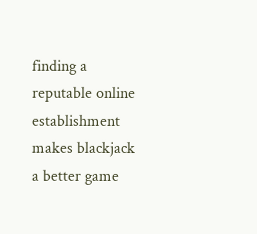finding a reputable online establishment makes blackjack a better game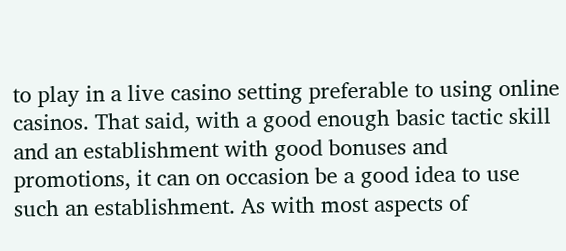to play in a live casino setting preferable to using online casinos. That said, with a good enough basic tactic skill and an establishment with good bonuses and promotions, it can on occasion be a good idea to use such an establishment. As with most aspects of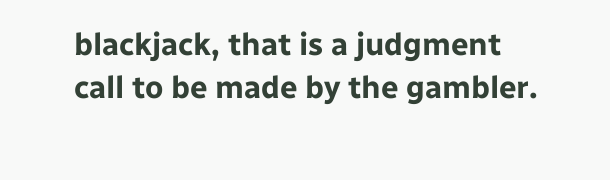blackjack, that is a judgment call to be made by the gambler.